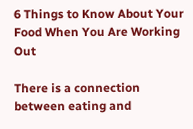6 Things to Know About Your Food When You Are Working Out

There is a connection between eating and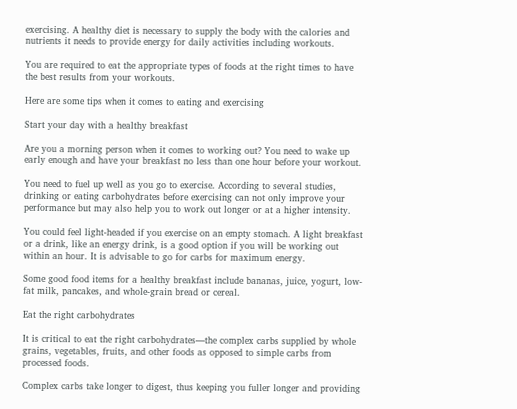exercising. A healthy diet is necessary to supply the body with the calories and nutrients it needs to provide energy for daily activities including workouts.

You are required to eat the appropriate types of foods at the right times to have the best results from your workouts.

Here are some tips when it comes to eating and exercising

Start your day with a healthy breakfast

Are you a morning person when it comes to working out? You need to wake up early enough and have your breakfast no less than one hour before your workout.

You need to fuel up well as you go to exercise. According to several studies, drinking or eating carbohydrates before exercising can not only improve your performance but may also help you to work out longer or at a higher intensity.

You could feel light-headed if you exercise on an empty stomach. A light breakfast or a drink, like an energy drink, is a good option if you will be working out within an hour. It is advisable to go for carbs for maximum energy.

Some good food items for a healthy breakfast include bananas, juice, yogurt, low-fat milk, pancakes, and whole-grain bread or cereal.

Eat the right carbohydrates

It is critical to eat the right carbohydrates—the complex carbs supplied by whole grains, vegetables, fruits, and other foods as opposed to simple carbs from processed foods.

Complex carbs take longer to digest, thus keeping you fuller longer and providing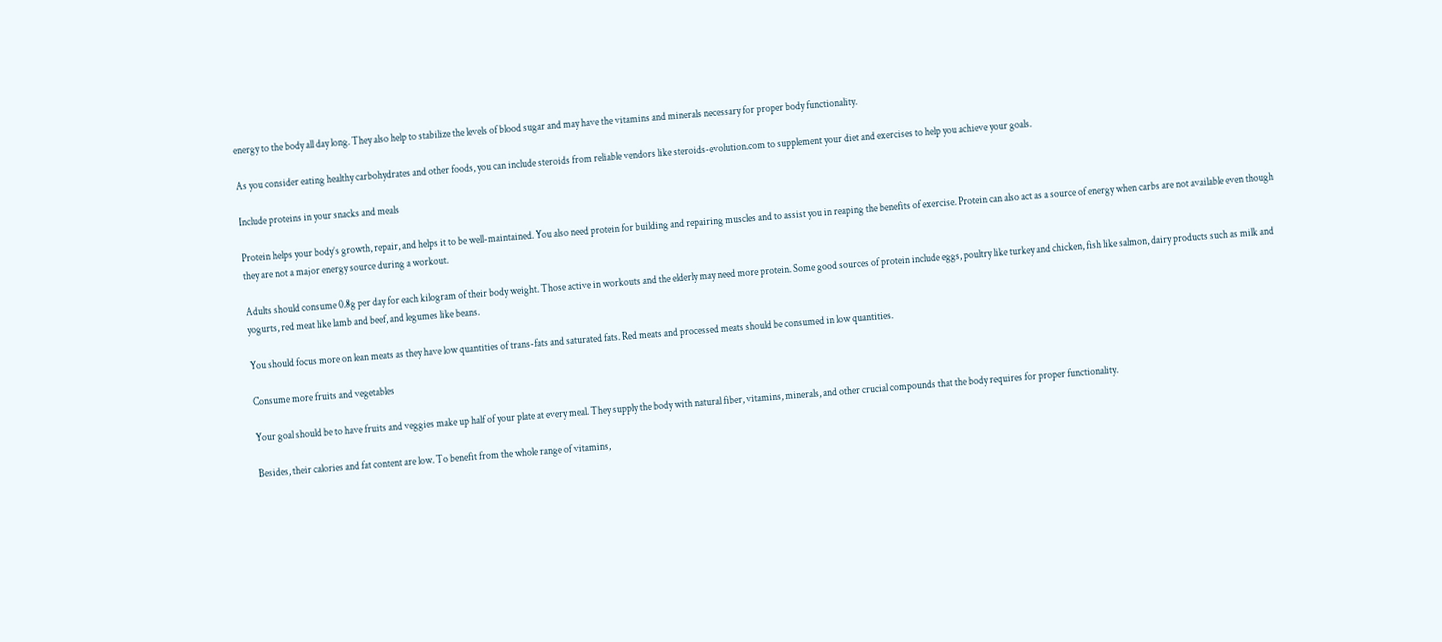energy to the body all day long. They also help to stabilize the levels of blood sugar and may have the vitamins and minerals necessary for proper body functionality.

As you consider eating healthy carbohydrates and other foods, you can include steroids from reliable vendors like steroids-evolution.com to supplement your diet and exercises to help you achieve your goals.

Include proteins in your snacks and meals

Protein helps your body’s growth, repair, and helps it to be well-maintained. You also need protein for building and repairing muscles and to assist you in reaping the benefits of exercise. Protein can also act as a source of energy when carbs are not available even though they are not a major energy source during a workout.

Adults should consume 0.8g per day for each kilogram of their body weight. Those active in workouts and the elderly may need more protein. Some good sources of protein include eggs, poultry like turkey and chicken, fish like salmon, dairy products such as milk and yogurts, red meat like lamb and beef, and legumes like beans.

You should focus more on lean meats as they have low quantities of trans-fats and saturated fats. Red meats and processed meats should be consumed in low quantities.

Consume more fruits and vegetables

Your goal should be to have fruits and veggies make up half of your plate at every meal. They supply the body with natural fiber, vitamins, minerals, and other crucial compounds that the body requires for proper functionality.

Besides, their calories and fat content are low. To benefit from the whole range of vitamins,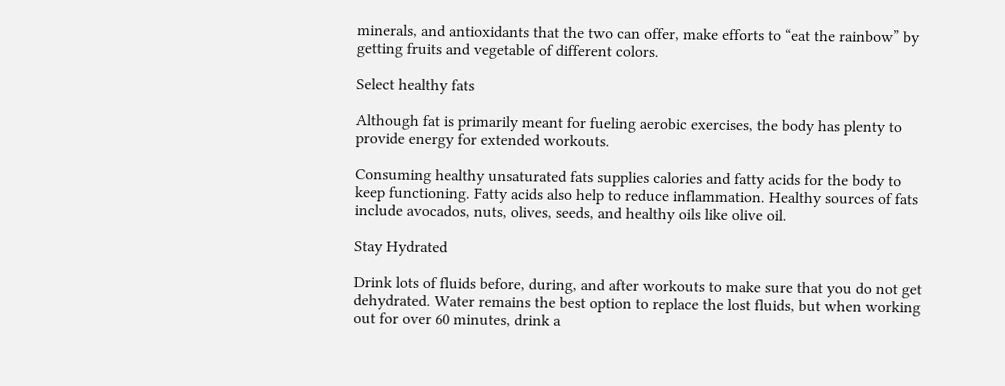minerals, and antioxidants that the two can offer, make efforts to “eat the rainbow” by getting fruits and vegetable of different colors.

Select healthy fats

Although fat is primarily meant for fueling aerobic exercises, the body has plenty to provide energy for extended workouts.

Consuming healthy unsaturated fats supplies calories and fatty acids for the body to keep functioning. Fatty acids also help to reduce inflammation. Healthy sources of fats include avocados, nuts, olives, seeds, and healthy oils like olive oil.

Stay Hydrated

Drink lots of fluids before, during, and after workouts to make sure that you do not get dehydrated. Water remains the best option to replace the lost fluids, but when working out for over 60 minutes, drink a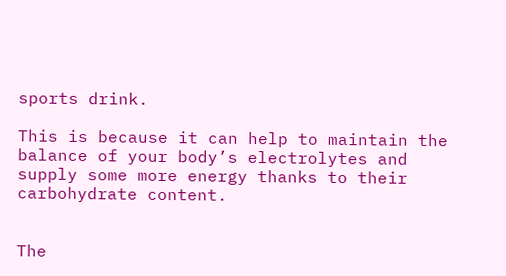sports drink.

This is because it can help to maintain the balance of your body’s electrolytes and supply some more energy thanks to their carbohydrate content.


The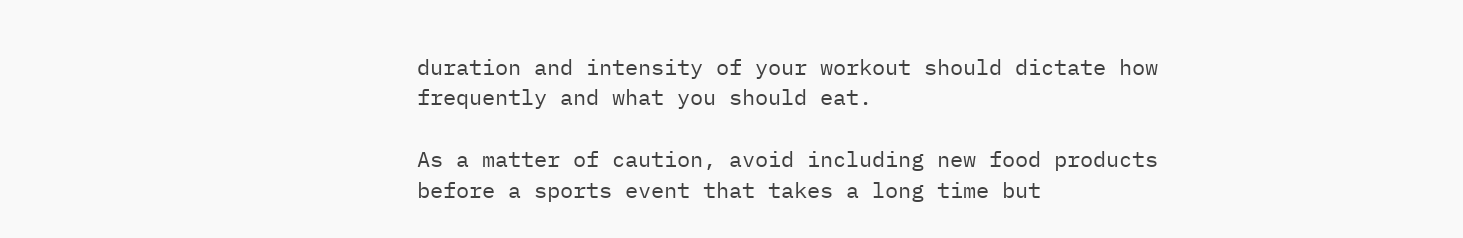duration and intensity of your workout should dictate how frequently and what you should eat.

As a matter of caution, avoid including new food products before a sports event that takes a long time but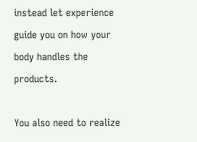instead let experience guide you on how your body handles the products.

You also need to realize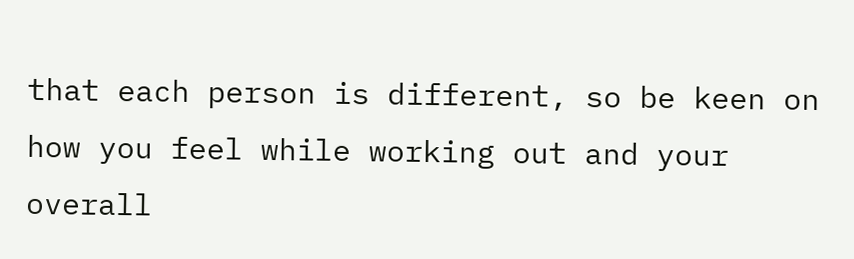that each person is different, so be keen on how you feel while working out and your overall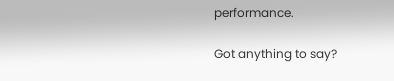performance.

Got anything to say?